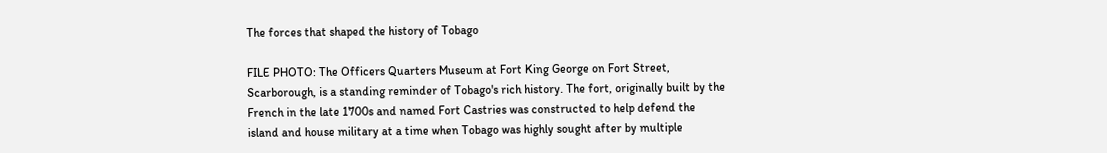The forces that shaped the history of Tobago

FILE PHOTO: The Officers Quarters Museum at Fort King George on Fort Street, Scarborough, is a standing reminder of Tobago's rich history. The fort, originally built by the French in the late 1700s and named Fort Castries was constructed to help defend the island and house military at a time when Tobago was highly sought after by multiple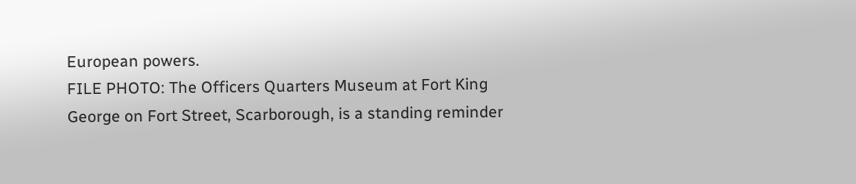European powers.
FILE PHOTO: The Officers Quarters Museum at Fort King George on Fort Street, Scarborough, is a standing reminder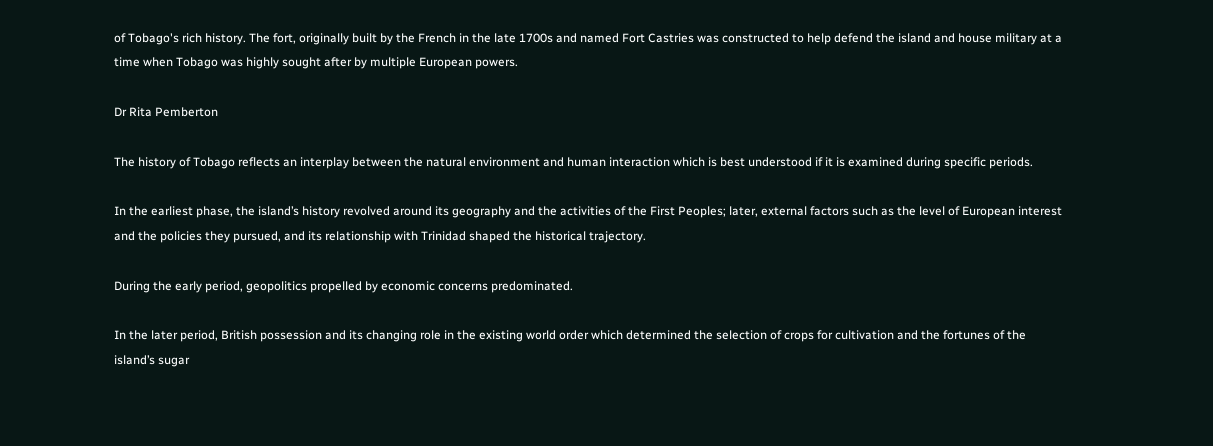of Tobago's rich history. The fort, originally built by the French in the late 1700s and named Fort Castries was constructed to help defend the island and house military at a time when Tobago was highly sought after by multiple European powers.

Dr Rita Pemberton

The history of Tobago reflects an interplay between the natural environment and human interaction which is best understood if it is examined during specific periods.

In the earliest phase, the island’s history revolved around its geography and the activities of the First Peoples; later, external factors such as the level of European interest and the policies they pursued, and its relationship with Trinidad shaped the historical trajectory.

During the early period, geopolitics propelled by economic concerns predominated.

In the later period, British possession and its changing role in the existing world order which determined the selection of crops for cultivation and the fortunes of the island’s sugar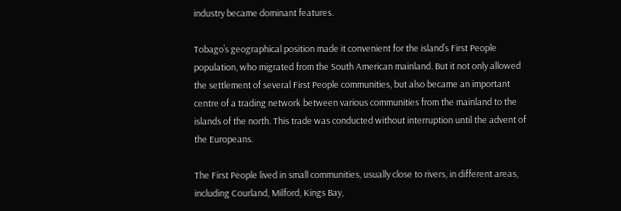industry became dominant features.

Tobago’s geographical position made it convenient for the island’s First People population, who migrated from the South American mainland. But it not only allowed the settlement of several First People communities, but also became an important centre of a trading network between various communities from the mainland to the islands of the north. This trade was conducted without interruption until the advent of the Europeans.

The First People lived in small communities, usually close to rivers, in different areas, including Courland, Milford, Kings Bay,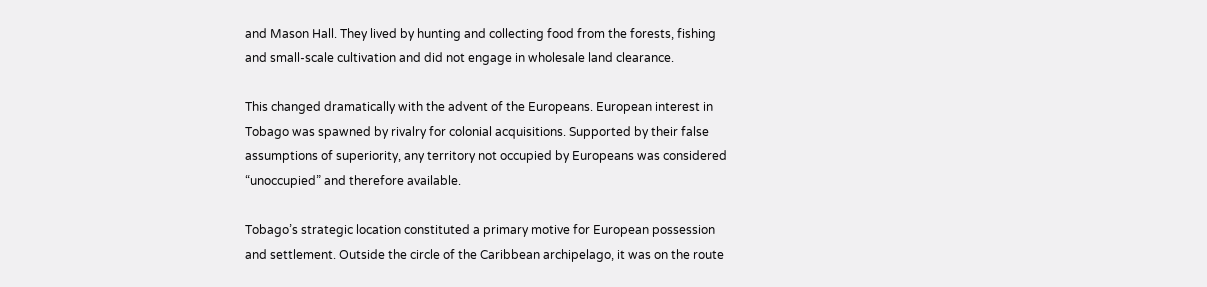and Mason Hall. They lived by hunting and collecting food from the forests, fishing and small-scale cultivation and did not engage in wholesale land clearance.

This changed dramatically with the advent of the Europeans. European interest in Tobago was spawned by rivalry for colonial acquisitions. Supported by their false assumptions of superiority, any territory not occupied by Europeans was considered “unoccupied” and therefore available.

Tobago’s strategic location constituted a primary motive for European possession and settlement. Outside the circle of the Caribbean archipelago, it was on the route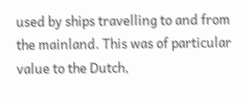used by ships travelling to and from the mainland. This was of particular value to the Dutch,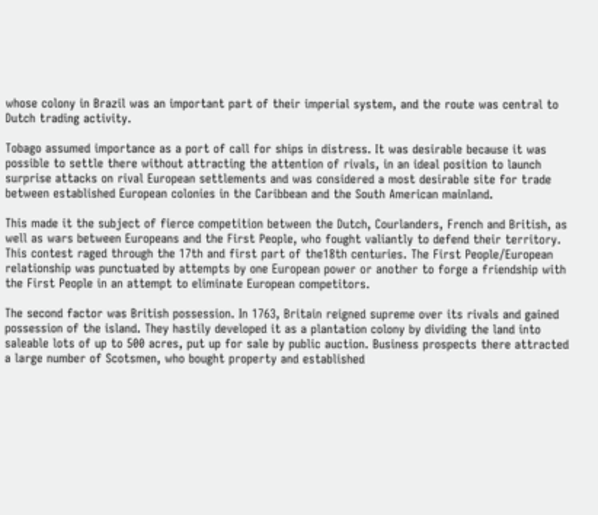whose colony in Brazil was an important part of their imperial system, and the route was central to Dutch trading activity.

Tobago assumed importance as a port of call for ships in distress. It was desirable because it was possible to settle there without attracting the attention of rivals, in an ideal position to launch surprise attacks on rival European settlements and was considered a most desirable site for trade between established European colonies in the Caribbean and the South American mainland.

This made it the subject of fierce competition between the Dutch, Courlanders, French and British, as well as wars between Europeans and the First People, who fought valiantly to defend their territory. This contest raged through the 17th and first part of the18th centuries. The First People/European relationship was punctuated by attempts by one European power or another to forge a friendship with the First People in an attempt to eliminate European competitors.

The second factor was British possession. In 1763, Britain reigned supreme over its rivals and gained possession of the island. They hastily developed it as a plantation colony by dividing the land into saleable lots of up to 500 acres, put up for sale by public auction. Business prospects there attracted a large number of Scotsmen, who bought property and established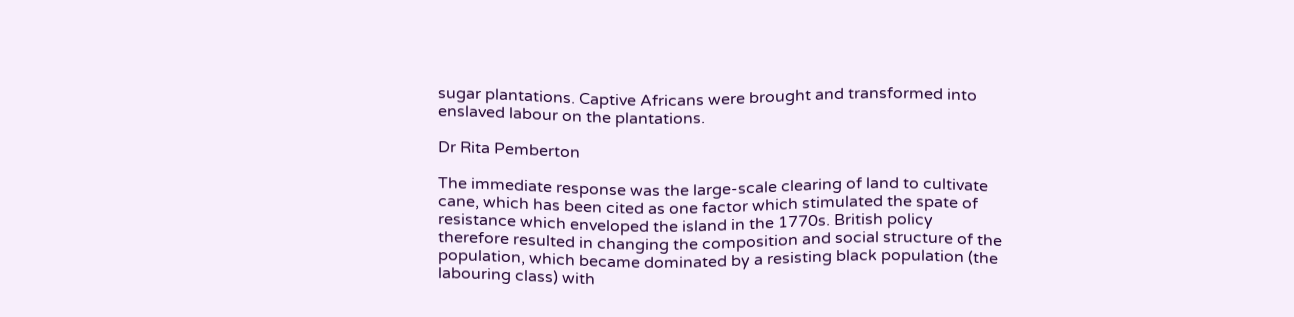sugar plantations. Captive Africans were brought and transformed into enslaved labour on the plantations.

Dr Rita Pemberton

The immediate response was the large-scale clearing of land to cultivate cane, which has been cited as one factor which stimulated the spate of resistance which enveloped the island in the 1770s. British policy therefore resulted in changing the composition and social structure of the population, which became dominated by a resisting black population (the labouring class) with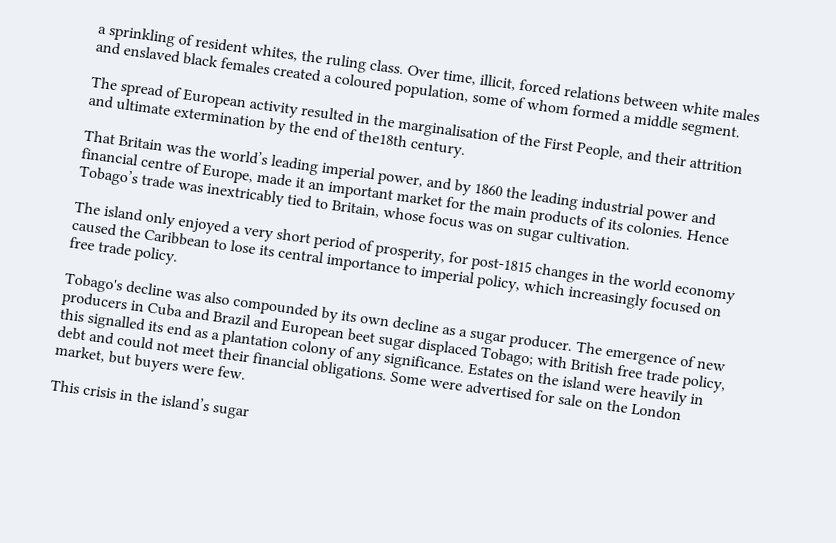a sprinkling of resident whites, the ruling class. Over time, illicit, forced relations between white males and enslaved black females created a coloured population, some of whom formed a middle segment.

The spread of European activity resulted in the marginalisation of the First People, and their attrition and ultimate extermination by the end of the18th century.

That Britain was the world’s leading imperial power, and by 1860 the leading industrial power and financial centre of Europe, made it an important market for the main products of its colonies. Hence Tobago’s trade was inextricably tied to Britain, whose focus was on sugar cultivation.

The island only enjoyed a very short period of prosperity, for post-1815 changes in the world economy caused the Caribbean to lose its central importance to imperial policy, which increasingly focused on free trade policy.

Tobago's decline was also compounded by its own decline as a sugar producer. The emergence of new producers in Cuba and Brazil and European beet sugar displaced Tobago; with British free trade policy, this signalled its end as a plantation colony of any significance. Estates on the island were heavily in debt and could not meet their financial obligations. Some were advertised for sale on the London market, but buyers were few.

This crisis in the island’s sugar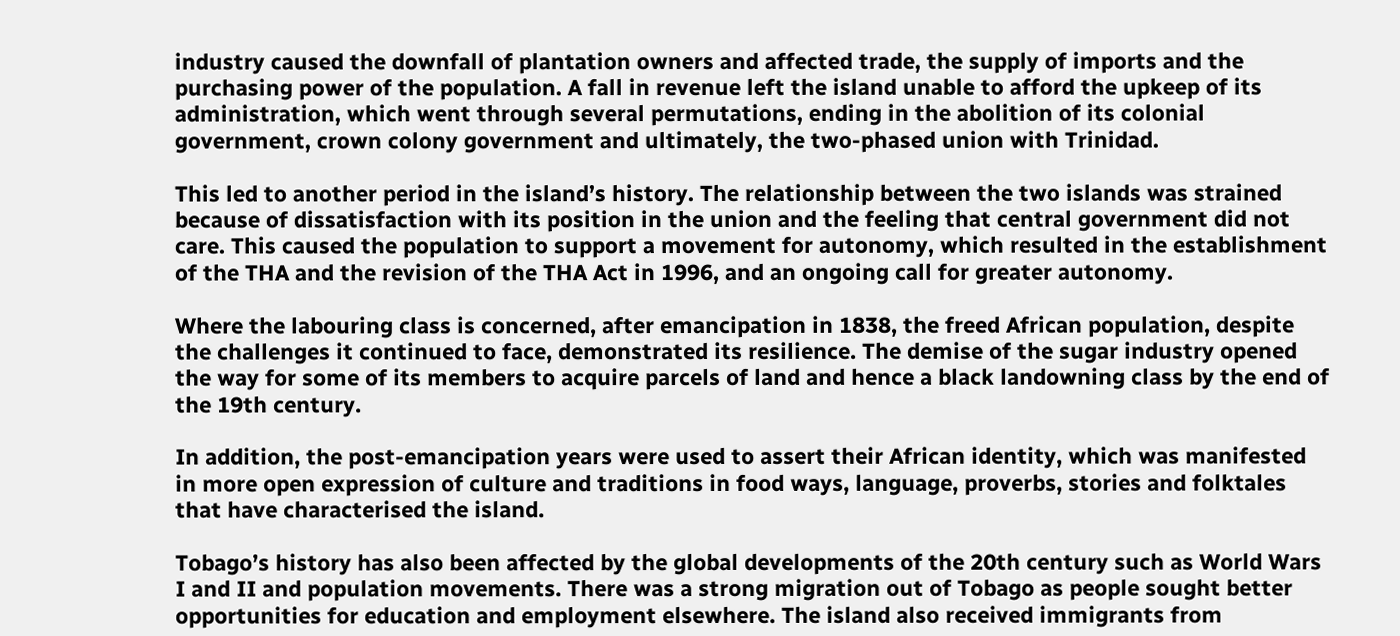industry caused the downfall of plantation owners and affected trade, the supply of imports and the purchasing power of the population. A fall in revenue left the island unable to afford the upkeep of its administration, which went through several permutations, ending in the abolition of its colonial government, crown colony government and ultimately, the two-phased union with Trinidad.

This led to another period in the island’s history. The relationship between the two islands was strained because of dissatisfaction with its position in the union and the feeling that central government did not care. This caused the population to support a movement for autonomy, which resulted in the establishment of the THA and the revision of the THA Act in 1996, and an ongoing call for greater autonomy.

Where the labouring class is concerned, after emancipation in 1838, the freed African population, despite the challenges it continued to face, demonstrated its resilience. The demise of the sugar industry opened the way for some of its members to acquire parcels of land and hence a black landowning class by the end of the 19th century.

In addition, the post-emancipation years were used to assert their African identity, which was manifested in more open expression of culture and traditions in food ways, language, proverbs, stories and folktales that have characterised the island.

Tobago’s history has also been affected by the global developments of the 20th century such as World Wars I and II and population movements. There was a strong migration out of Tobago as people sought better opportunities for education and employment elsewhere. The island also received immigrants from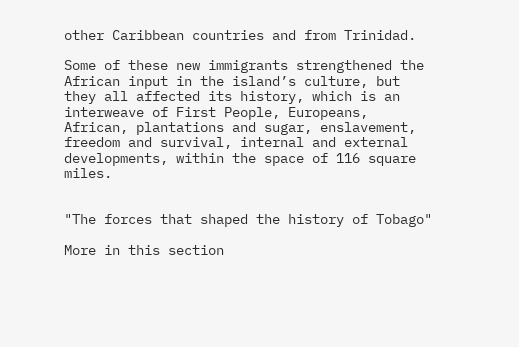other Caribbean countries and from Trinidad.

Some of these new immigrants strengthened the African input in the island’s culture, but they all affected its history, which is an interweave of First People, Europeans, African, plantations and sugar, enslavement, freedom and survival, internal and external developments, within the space of 116 square miles.


"The forces that shaped the history of Tobago"

More in this section